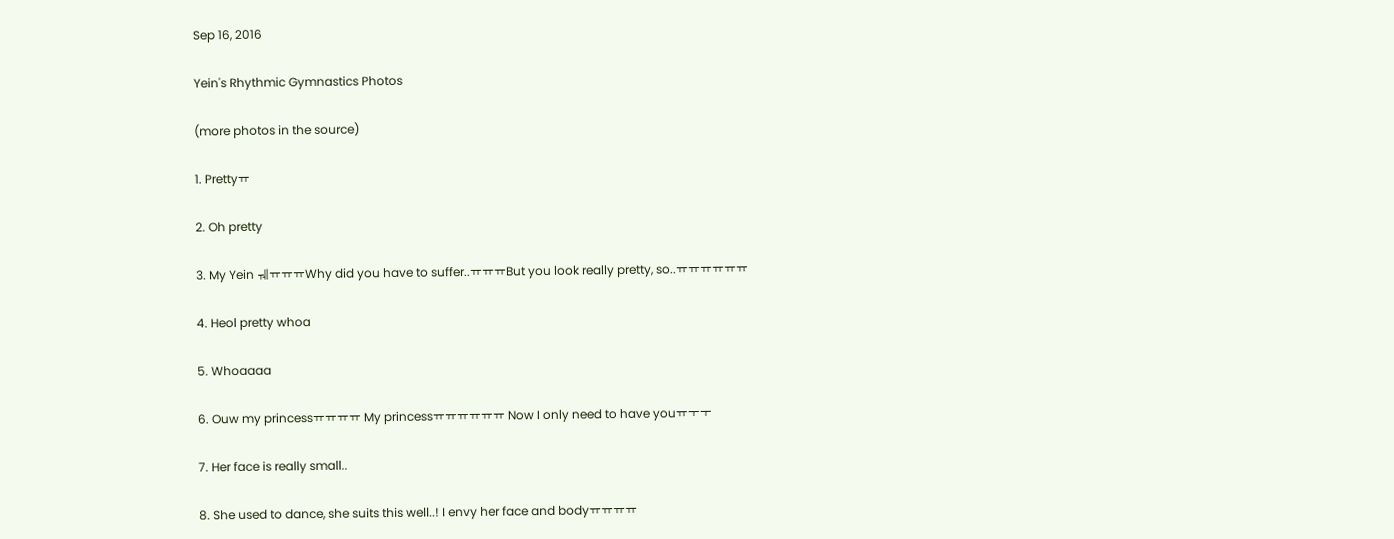Sep 16, 2016

Yein's Rhythmic Gymnastics Photos

(more photos in the source)

1. Prettyㅠ

2. Oh pretty

3. My Yein ㅞㅠㅠㅠWhy did you have to suffer..ㅠㅠㅠBut you look really pretty, so..ㅠㅠㅠㅠㅠㅠ

4. Heol pretty whoa

5. Whoaaaa

6. Ouw my princessㅠㅠㅠㅠ My princessㅠㅠㅠㅠㅠㅠ Now I only need to have youㅠㅜㅜ

7. Her face is really small..

8. She used to dance, she suits this well..! I envy her face and bodyㅠㅠㅠㅠ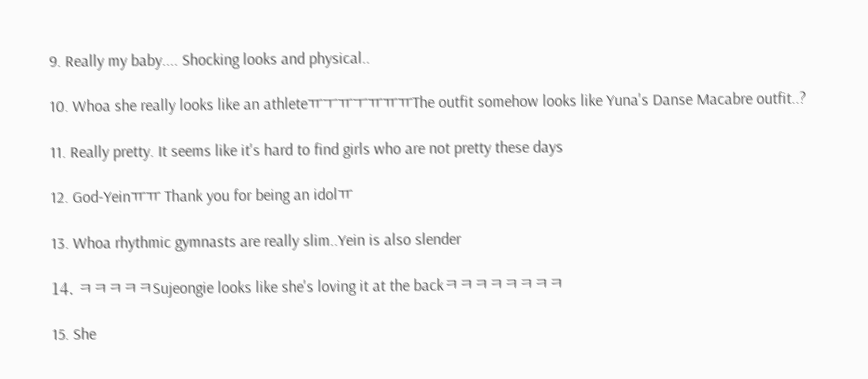9. Really my baby.... Shocking looks and physical..

10. Whoa she really looks like an athleteㅠㅜㅠㅜㅠㅠㅠThe outfit somehow looks like Yuna's Danse Macabre outfit..?

11. Really pretty. It seems like it's hard to find girls who are not pretty these days

12. God-Yeinㅠㅠ Thank you for being an idolㅠ

13. Whoa rhythmic gymnasts are really slim..Yein is also slender

14. ㅋㅋㅋㅋㅋSujeongie looks like she's loving it at the backㅋㅋㅋㅋㅋㅋㅋㅋ

15. She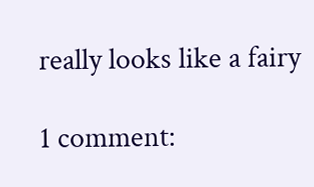really looks like a fairy

1 comment: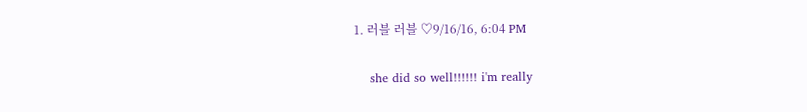1. 러블 러블 ♡9/16/16, 6:04 PM

    she did so well!!!!!! i'm really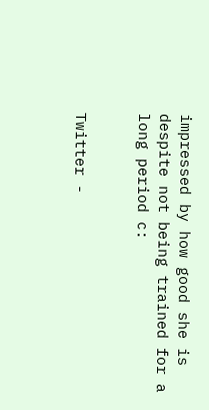impressed by how good she is despite not being trained for a long period c:


Twitter -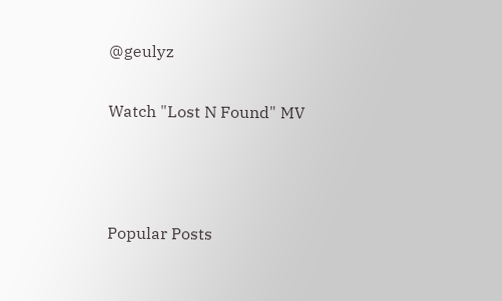@geulyz

Watch "Lost N Found" MV



Popular Posts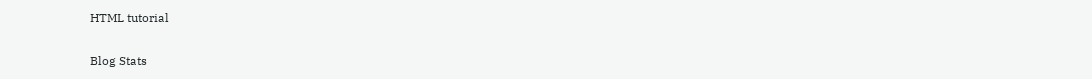HTML tutorial

Blog Stats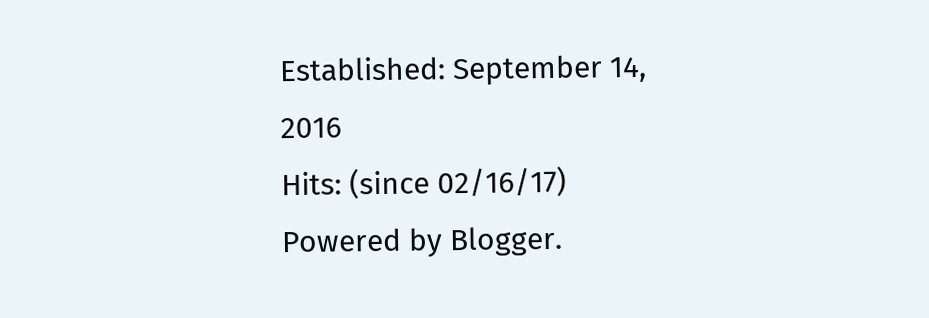Established: September 14, 2016
Hits: (since 02/16/17)
Powered by Blogger.